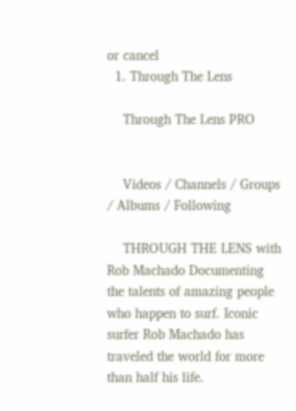or cancel
  1. Through The Lens

    Through The Lens PRO


    Videos / Channels / Groups / Albums / Following

    THROUGH THE LENS with Rob Machado Documenting the talents of amazing people who happen to surf. Iconic surfer Rob Machado has traveled the world for more than half his life.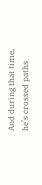And during that time, he’s crossed paths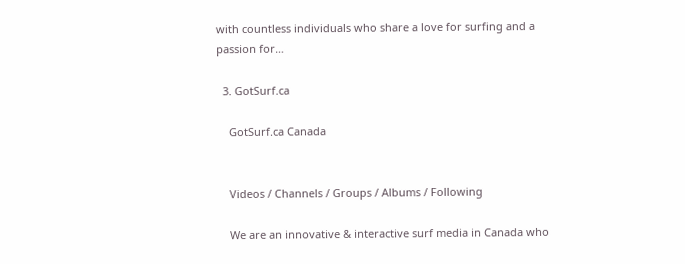with countless individuals who share a love for surfing and a passion for…

  3. GotSurf.ca

    GotSurf.ca Canada


    Videos / Channels / Groups / Albums / Following

    We are an innovative & interactive surf media in Canada who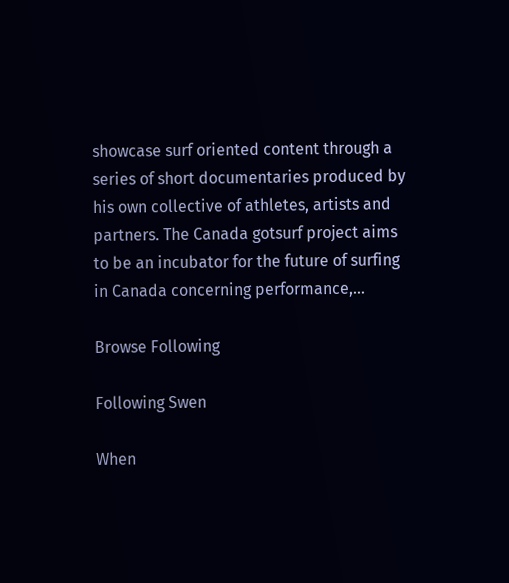showcase surf oriented content through a series of short documentaries produced by his own collective of athletes, artists and partners. The Canada gotsurf project aims to be an incubator for the future of surfing in Canada concerning performance,…

Browse Following

Following Swen

When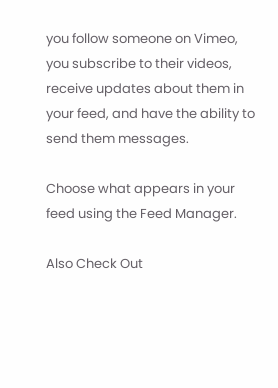you follow someone on Vimeo, you subscribe to their videos, receive updates about them in your feed, and have the ability to send them messages.

Choose what appears in your feed using the Feed Manager.

Also Check Out